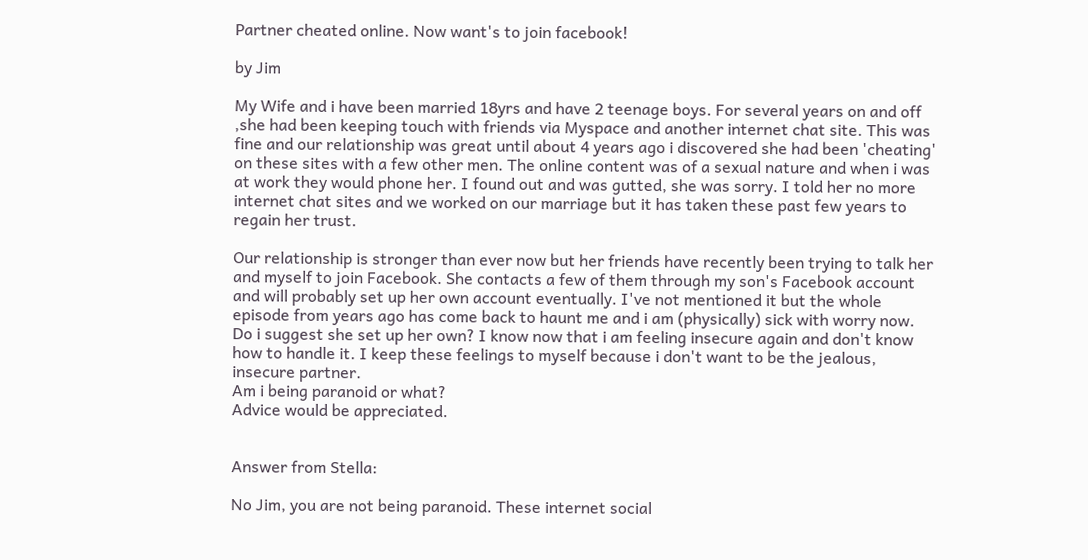Partner cheated online. Now want's to join facebook!

by Jim

My Wife and i have been married 18yrs and have 2 teenage boys. For several years on and off ,she had been keeping touch with friends via Myspace and another internet chat site. This was fine and our relationship was great until about 4 years ago i discovered she had been 'cheating' on these sites with a few other men. The online content was of a sexual nature and when i was at work they would phone her. I found out and was gutted, she was sorry. I told her no more internet chat sites and we worked on our marriage but it has taken these past few years to regain her trust.

Our relationship is stronger than ever now but her friends have recently been trying to talk her and myself to join Facebook. She contacts a few of them through my son's Facebook account and will probably set up her own account eventually. I've not mentioned it but the whole episode from years ago has come back to haunt me and i am (physically) sick with worry now. Do i suggest she set up her own? I know now that i am feeling insecure again and don't know how to handle it. I keep these feelings to myself because i don't want to be the jealous, insecure partner.
Am i being paranoid or what?
Advice would be appreciated.


Answer from Stella:

No Jim, you are not being paranoid. These internet social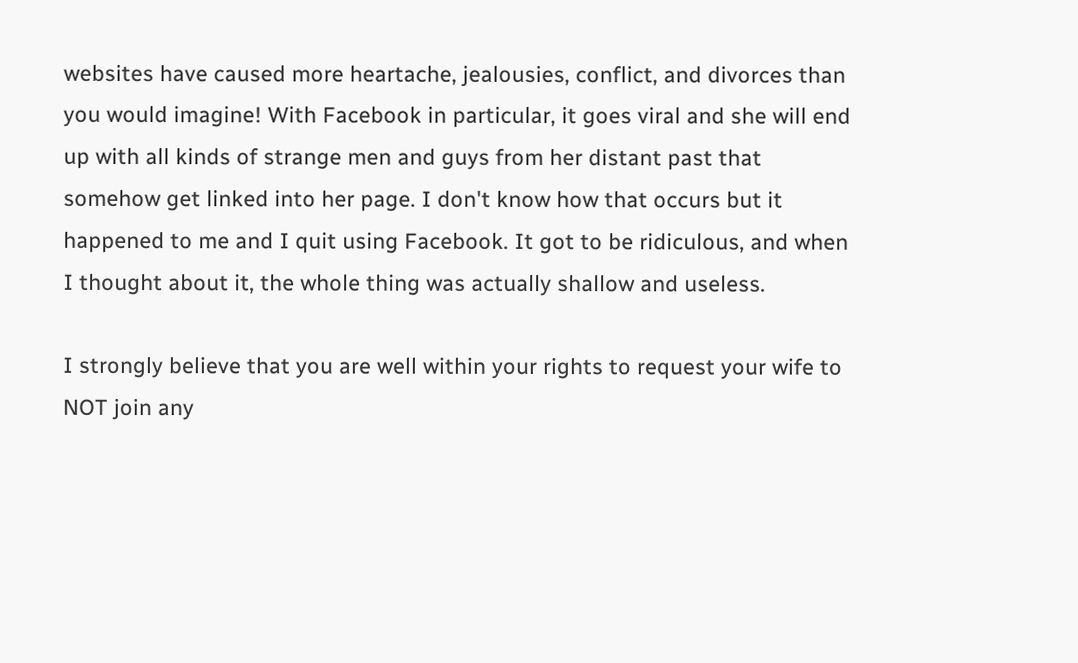websites have caused more heartache, jealousies, conflict, and divorces than you would imagine! With Facebook in particular, it goes viral and she will end up with all kinds of strange men and guys from her distant past that somehow get linked into her page. I don't know how that occurs but it happened to me and I quit using Facebook. It got to be ridiculous, and when I thought about it, the whole thing was actually shallow and useless.

I strongly believe that you are well within your rights to request your wife to NOT join any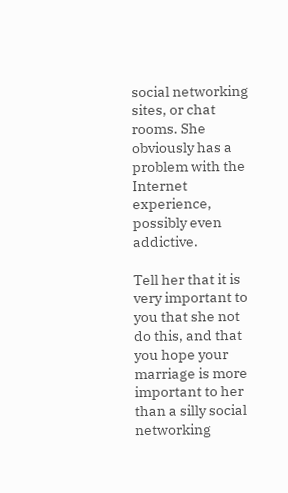social networking sites, or chat rooms. She obviously has a problem with the Internet experience, possibly even addictive.

Tell her that it is very important to you that she not do this, and that you hope your marriage is more important to her than a silly social networking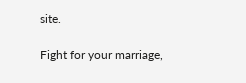site.

Fight for your marriage,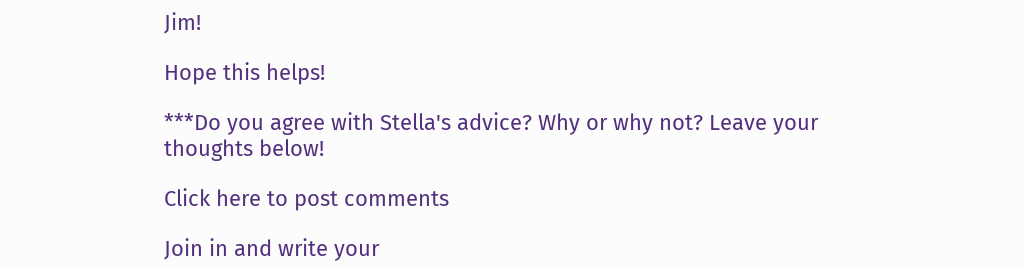Jim!

Hope this helps!

***Do you agree with Stella's advice? Why or why not? Leave your thoughts below!

Click here to post comments

Join in and write your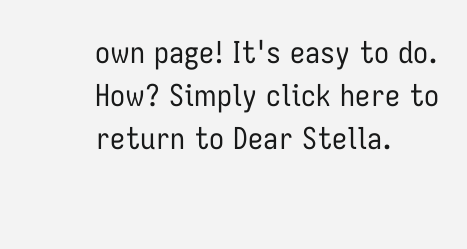own page! It's easy to do. How? Simply click here to return to Dear Stella.